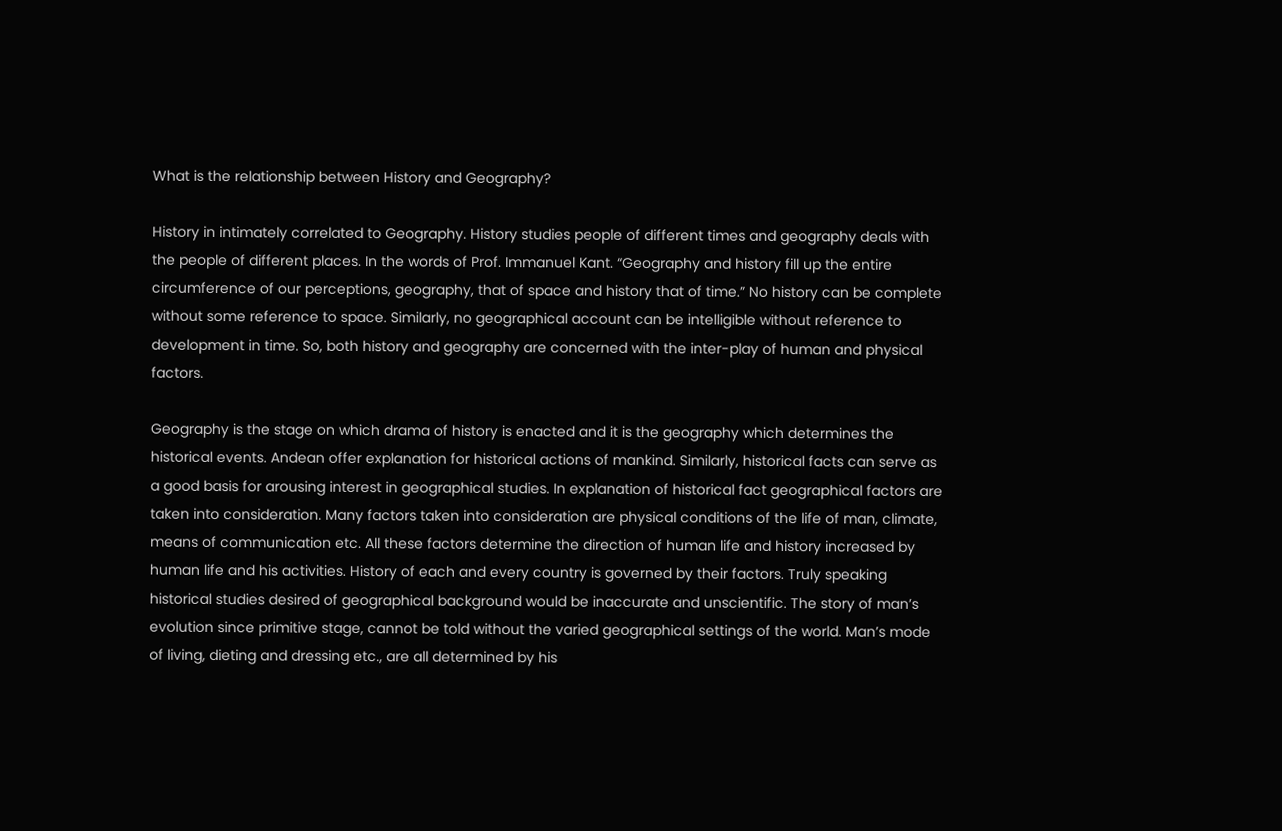What is the relationship between History and Geography?

History in intimately correlated to Geography. History studies people of different times and geography deals with the people of different places. In the words of Prof. Immanuel Kant. “Geography and history fill up the entire circumference of our perceptions, geography, that of space and history that of time.” No history can be complete without some reference to space. Similarly, no geographical account can be intelligible without reference to development in time. So, both history and geography are concerned with the inter-play of human and physical factors.

Geography is the stage on which drama of history is enacted and it is the geography which determines the historical events. Andean offer explanation for historical actions of mankind. Similarly, historical facts can serve as a good basis for arousing interest in geographical studies. In explanation of historical fact geographical factors are taken into consideration. Many factors taken into consideration are physical conditions of the life of man, climate, means of communication etc. All these factors determine the direction of human life and history increased by human life and his activities. History of each and every country is governed by their factors. Truly speaking historical studies desired of geographical background would be inaccurate and unscientific. The story of man’s evolution since primitive stage, cannot be told without the varied geographical settings of the world. Man’s mode of living, dieting and dressing etc., are all determined by his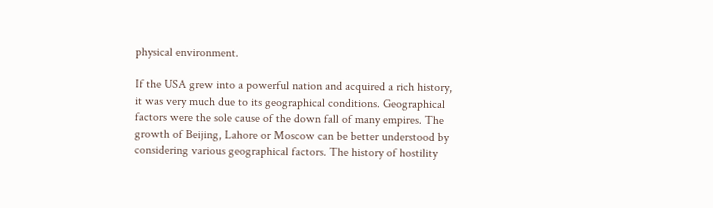physical environment.

If the USA grew into a powerful nation and acquired a rich history, it was very much due to its geographical conditions. Geographical factors were the sole cause of the down fall of many empires. The growth of Beijing, Lahore or Moscow can be better understood by considering various geographical factors. The history of hostility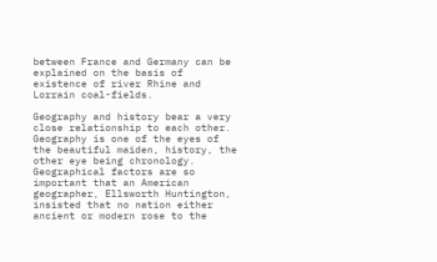between France and Germany can be explained on the basis of existence of river Rhine and Lorrain coal-fields.

Geography and history bear a very close relationship to each other. Geography is one of the eyes of the beautiful maiden, history, the other eye being chronology. Geographical factors are so important that an American geographer, Ellsworth Huntington, insisted that no nation either ancient or modern rose to the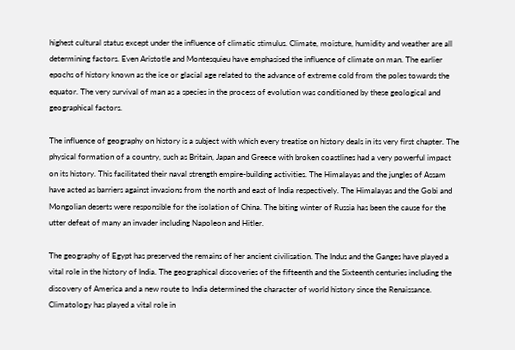highest cultural status except under the influence of climatic stimulus. Climate, moisture, humidity and weather are all determining factors. Even Aristotle and Montesquieu have emphasised the influence of climate on man. The earlier epochs of history known as the ice or glacial age related to the advance of extreme cold from the poles towards the equator. The very survival of man as a species in the process of evolution was conditioned by these geological and geographical factors.

The influence of geography on history is a subject with which every treatise on history deals in its very first chapter. The physical formation of a country, such as Britain, Japan and Greece with broken coastlines had a very powerful impact on its history. This facilitated their naval strength empire-building activities. The Himalayas and the jungles of Assam have acted as barriers against invasions from the north and east of India respectively. The Himalayas and the Gobi and Mongolian deserts were responsible for the isolation of China. The biting winter of Russia has been the cause for the utter defeat of many an invader including Napoleon and Hitler.

The geography of Egypt has preserved the remains of her ancient civilisation. The Indus and the Ganges have played a vital role in the history of India. The geographical discoveries of the fifteenth and the Sixteenth centuries including the discovery of America and a new route to India determined the character of world history since the Renaissance. Climatology has played a vital role in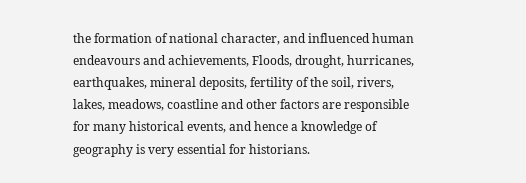the formation of national character, and influenced human endeavours and achievements, Floods, drought, hurricanes, earthquakes, mineral deposits, fertility of the soil, rivers, lakes, meadows, coastline and other factors are responsible for many historical events, and hence a knowledge of geography is very essential for historians.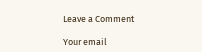Leave a Comment

Your email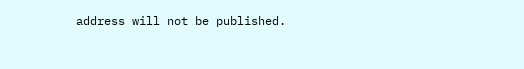address will not be published.